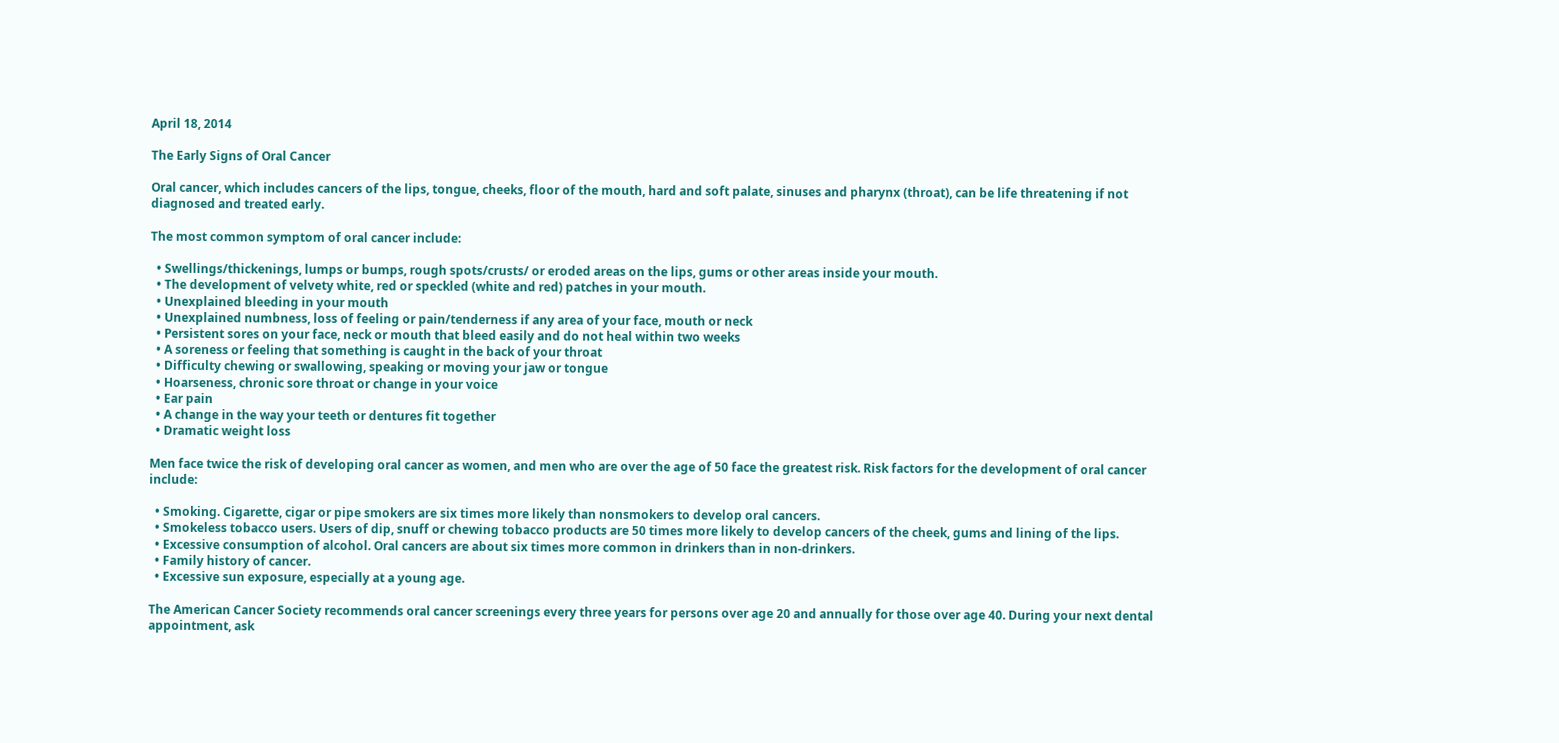April 18, 2014

The Early Signs of Oral Cancer

Oral cancer, which includes cancers of the lips, tongue, cheeks, floor of the mouth, hard and soft palate, sinuses and pharynx (throat), can be life threatening if not diagnosed and treated early.

The most common symptom of oral cancer include:

  • Swellings/thickenings, lumps or bumps, rough spots/crusts/ or eroded areas on the lips, gums or other areas inside your mouth.
  • The development of velvety white, red or speckled (white and red) patches in your mouth.
  • Unexplained bleeding in your mouth
  • Unexplained numbness, loss of feeling or pain/tenderness if any area of your face, mouth or neck
  • Persistent sores on your face, neck or mouth that bleed easily and do not heal within two weeks
  • A soreness or feeling that something is caught in the back of your throat
  • Difficulty chewing or swallowing, speaking or moving your jaw or tongue
  • Hoarseness, chronic sore throat or change in your voice
  • Ear pain
  • A change in the way your teeth or dentures fit together
  • Dramatic weight loss

Men face twice the risk of developing oral cancer as women, and men who are over the age of 50 face the greatest risk. Risk factors for the development of oral cancer include:

  • Smoking. Cigarette, cigar or pipe smokers are six times more likely than nonsmokers to develop oral cancers.
  • Smokeless tobacco users. Users of dip, snuff or chewing tobacco products are 50 times more likely to develop cancers of the cheek, gums and lining of the lips.
  • Excessive consumption of alcohol. Oral cancers are about six times more common in drinkers than in non-drinkers.
  • Family history of cancer.
  • Excessive sun exposure, especially at a young age.

The American Cancer Society recommends oral cancer screenings every three years for persons over age 20 and annually for those over age 40. During your next dental appointment, ask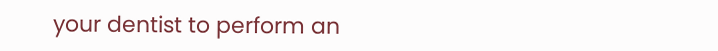your dentist to perform an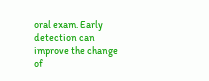oral exam. Early detection can improve the change of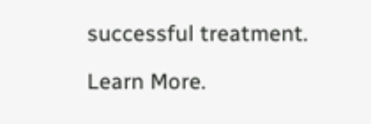successful treatment.

Learn More.